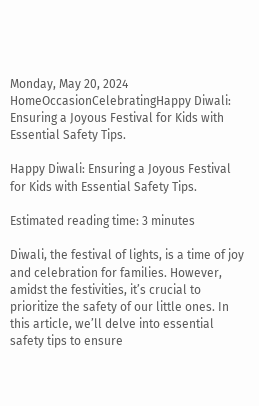Monday, May 20, 2024
HomeOccasionCelebratingHappy Diwali: Ensuring a Joyous Festival for Kids with Essential Safety Tips.

Happy Diwali: Ensuring a Joyous Festival for Kids with Essential Safety Tips.

Estimated reading time: 3 minutes

Diwali, the festival of lights, is a time of joy and celebration for families. However, amidst the festivities, it’s crucial to prioritize the safety of our little ones. In this article, we’ll delve into essential safety tips to ensure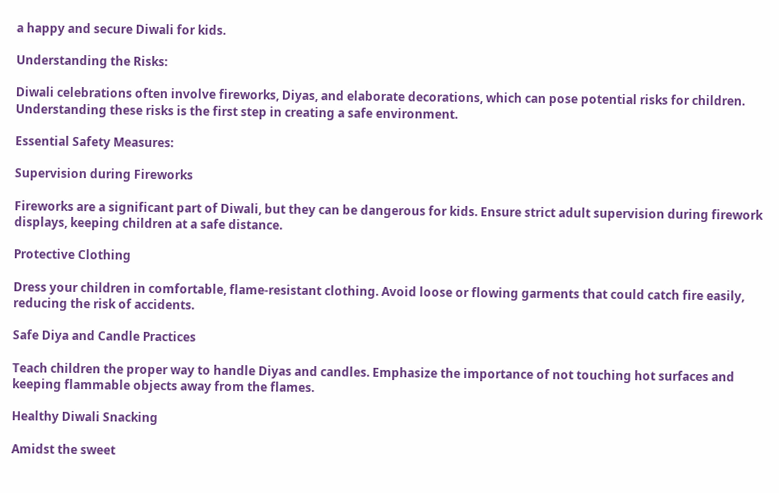a happy and secure Diwali for kids.

Understanding the Risks:

Diwali celebrations often involve fireworks, Diyas, and elaborate decorations, which can pose potential risks for children. Understanding these risks is the first step in creating a safe environment.

Essential Safety Measures:

Supervision during Fireworks

Fireworks are a significant part of Diwali, but they can be dangerous for kids. Ensure strict adult supervision during firework displays, keeping children at a safe distance.

Protective Clothing

Dress your children in comfortable, flame-resistant clothing. Avoid loose or flowing garments that could catch fire easily, reducing the risk of accidents.

Safe Diya and Candle Practices

Teach children the proper way to handle Diyas and candles. Emphasize the importance of not touching hot surfaces and keeping flammable objects away from the flames.

Healthy Diwali Snacking

Amidst the sweet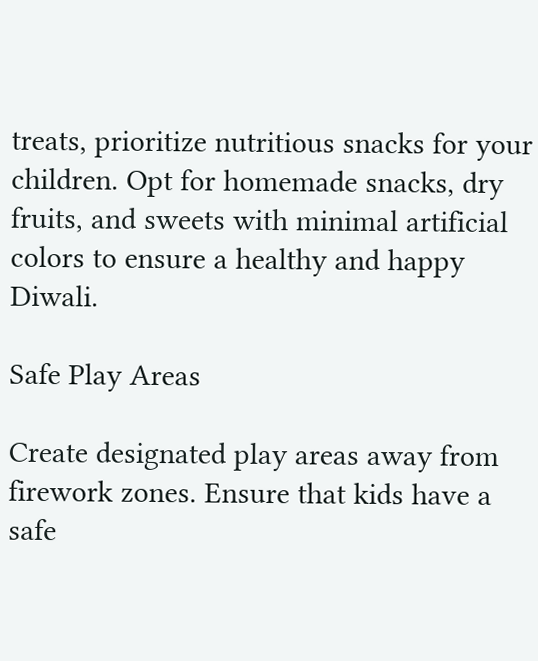treats, prioritize nutritious snacks for your children. Opt for homemade snacks, dry fruits, and sweets with minimal artificial colors to ensure a healthy and happy Diwali.

Safe Play Areas

Create designated play areas away from firework zones. Ensure that kids have a safe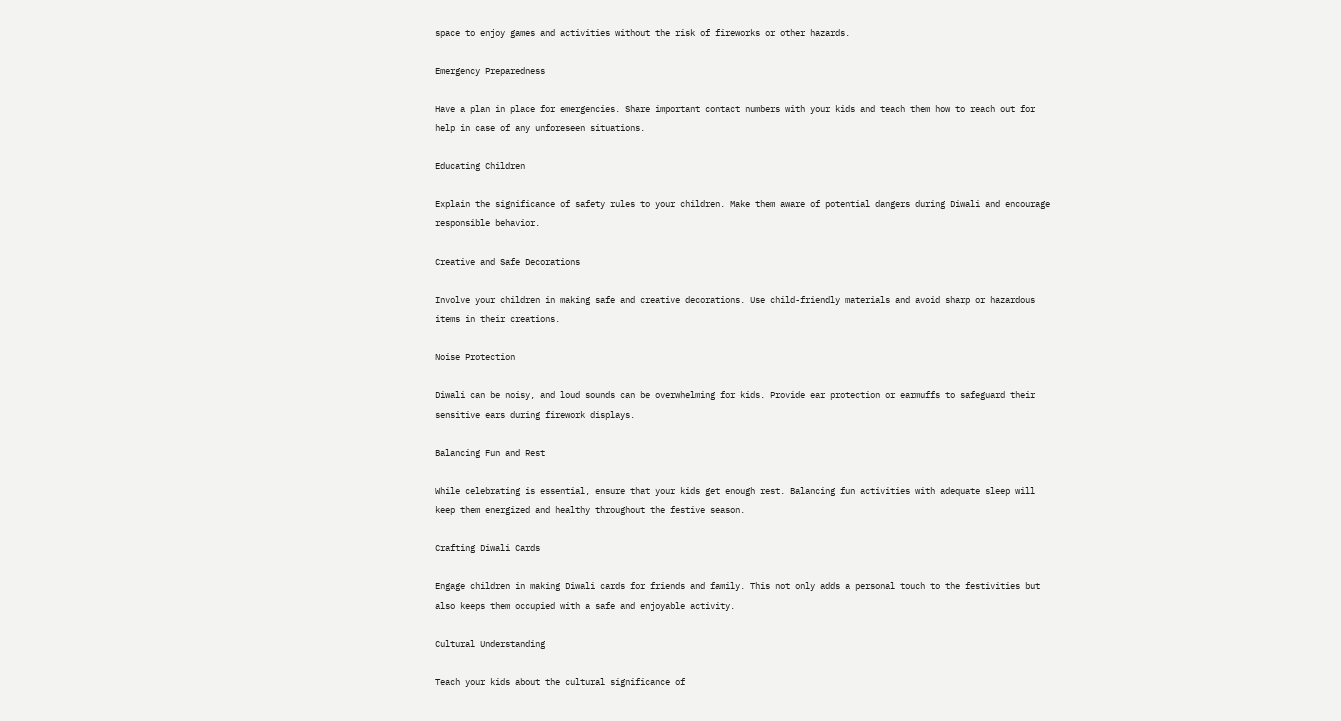space to enjoy games and activities without the risk of fireworks or other hazards.

Emergency Preparedness

Have a plan in place for emergencies. Share important contact numbers with your kids and teach them how to reach out for help in case of any unforeseen situations.

Educating Children

Explain the significance of safety rules to your children. Make them aware of potential dangers during Diwali and encourage responsible behavior.

Creative and Safe Decorations

Involve your children in making safe and creative decorations. Use child-friendly materials and avoid sharp or hazardous items in their creations.

Noise Protection

Diwali can be noisy, and loud sounds can be overwhelming for kids. Provide ear protection or earmuffs to safeguard their sensitive ears during firework displays.

Balancing Fun and Rest

While celebrating is essential, ensure that your kids get enough rest. Balancing fun activities with adequate sleep will keep them energized and healthy throughout the festive season.

Crafting Diwali Cards

Engage children in making Diwali cards for friends and family. This not only adds a personal touch to the festivities but also keeps them occupied with a safe and enjoyable activity.

Cultural Understanding

Teach your kids about the cultural significance of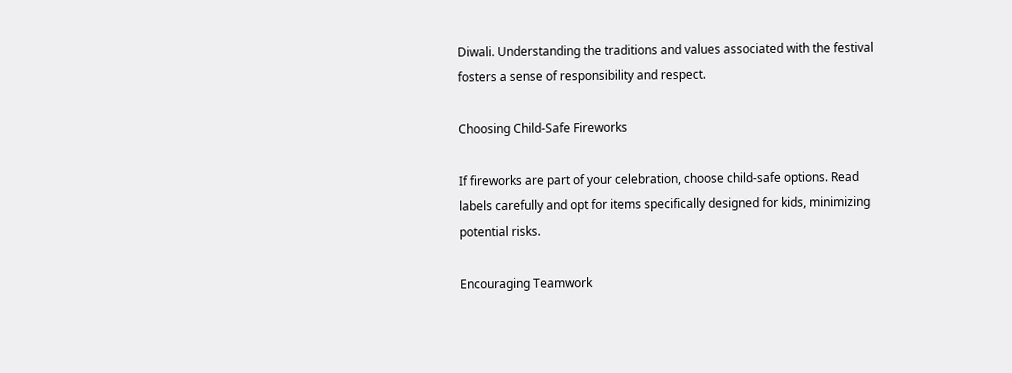Diwali. Understanding the traditions and values associated with the festival fosters a sense of responsibility and respect.

Choosing Child-Safe Fireworks

If fireworks are part of your celebration, choose child-safe options. Read labels carefully and opt for items specifically designed for kids, minimizing potential risks.

Encouraging Teamwork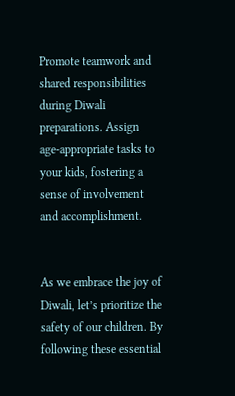Promote teamwork and shared responsibilities during Diwali preparations. Assign age-appropriate tasks to your kids, fostering a sense of involvement and accomplishment.


As we embrace the joy of Diwali, let’s prioritize the safety of our children. By following these essential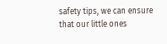safety tips, we can ensure that our little ones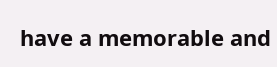have a memorable and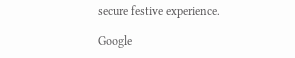secure festive experience.

Google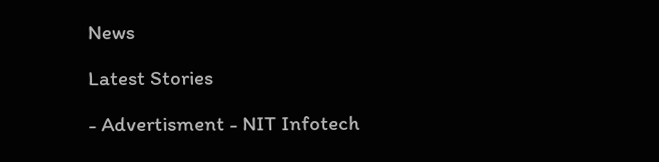News

Latest Stories

- Advertisment - NIT Infotech